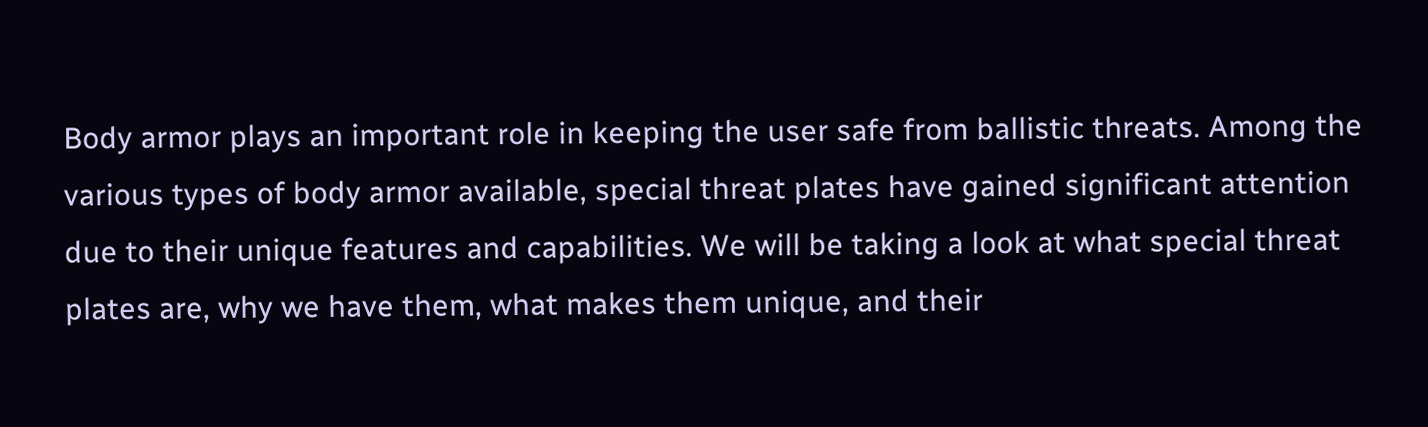Body armor plays an important role in keeping the user safe from ballistic threats. Among the various types of body armor available, special threat plates have gained significant attention due to their unique features and capabilities. We will be taking a look at what special threat plates are, why we have them, what makes them unique, and their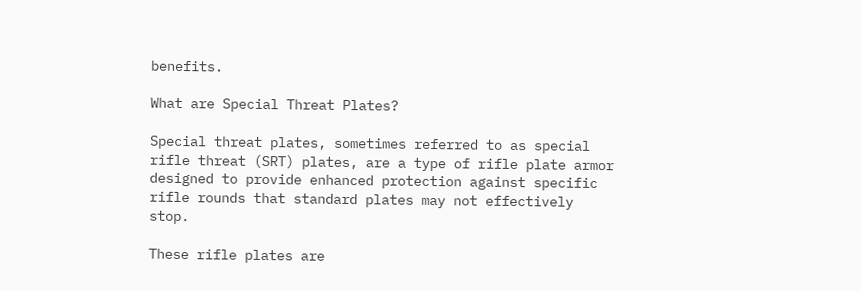benefits.

What are Special Threat Plates?

Special threat plates, sometimes referred to as special rifle threat (SRT) plates, are a type of rifle plate armor designed to provide enhanced protection against specific rifle rounds that standard plates may not effectively stop.

These rifle plates are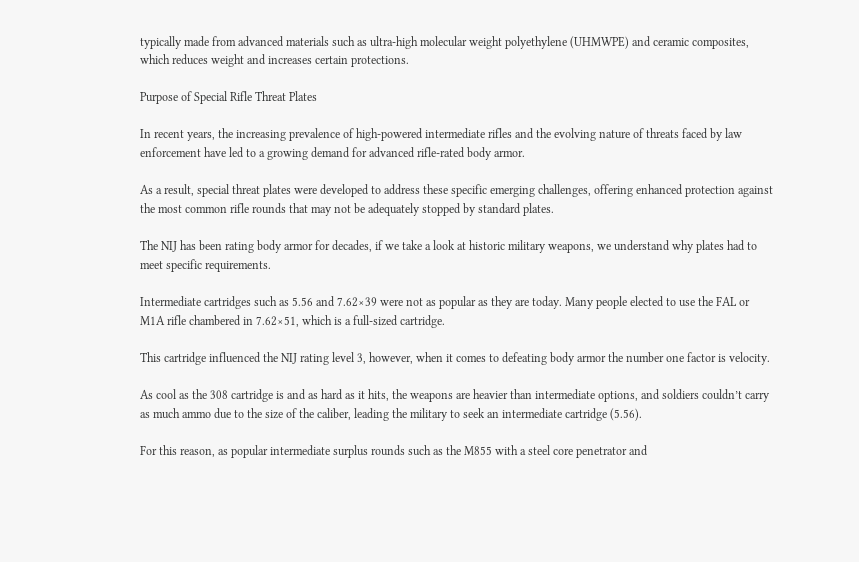typically made from advanced materials such as ultra-high molecular weight polyethylene (UHMWPE) and ceramic composites, which reduces weight and increases certain protections.

Purpose of Special Rifle Threat Plates

In recent years, the increasing prevalence of high-powered intermediate rifles and the evolving nature of threats faced by law enforcement have led to a growing demand for advanced rifle-rated body armor.

As a result, special threat plates were developed to address these specific emerging challenges, offering enhanced protection against the most common rifle rounds that may not be adequately stopped by standard plates.

The NIJ has been rating body armor for decades, if we take a look at historic military weapons, we understand why plates had to meet specific requirements.

Intermediate cartridges such as 5.56 and 7.62×39 were not as popular as they are today. Many people elected to use the FAL or M1A rifle chambered in 7.62×51, which is a full-sized cartridge.

This cartridge influenced the NIJ rating level 3, however, when it comes to defeating body armor the number one factor is velocity.

As cool as the 308 cartridge is and as hard as it hits, the weapons are heavier than intermediate options, and soldiers couldn’t carry as much ammo due to the size of the caliber, leading the military to seek an intermediate cartridge (5.56).

For this reason, as popular intermediate surplus rounds such as the M855 with a steel core penetrator and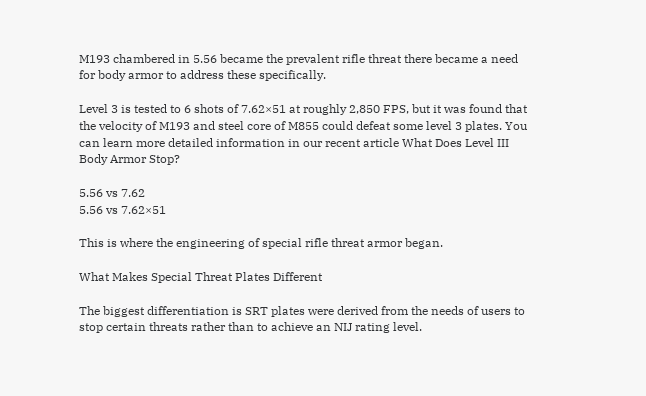M193 chambered in 5.56 became the prevalent rifle threat there became a need for body armor to address these specifically.

Level 3 is tested to 6 shots of 7.62×51 at roughly 2,850 FPS, but it was found that the velocity of M193 and steel core of M855 could defeat some level 3 plates. You can learn more detailed information in our recent article What Does Level III Body Armor Stop?

5.56 vs 7.62
5.56 vs 7.62×51

This is where the engineering of special rifle threat armor began.

What Makes Special Threat Plates Different

The biggest differentiation is SRT plates were derived from the needs of users to stop certain threats rather than to achieve an NIJ rating level.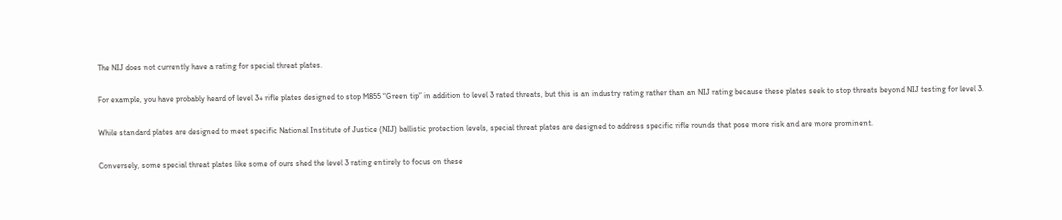The NIJ does not currently have a rating for special threat plates.

For example, you have probably heard of level 3+ rifle plates designed to stop M855 “Green tip” in addition to level 3 rated threats, but this is an industry rating rather than an NIJ rating because these plates seek to stop threats beyond NIJ testing for level 3.

While standard plates are designed to meet specific National Institute of Justice (NIJ) ballistic protection levels, special threat plates are designed to address specific rifle rounds that pose more risk and are more prominent.

Conversely, some special threat plates like some of ours shed the level 3 rating entirely to focus on these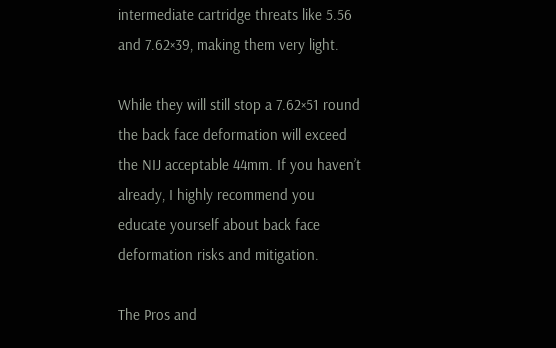intermediate cartridge threats like 5.56 and 7.62×39, making them very light.

While they will still stop a 7.62×51 round the back face deformation will exceed the NIJ acceptable 44mm. If you haven’t already, I highly recommend you educate yourself about back face deformation risks and mitigation.

The Pros and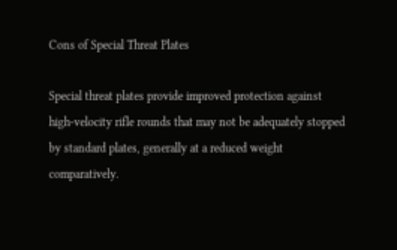Cons of Special Threat Plates

Special threat plates provide improved protection against high-velocity rifle rounds that may not be adequately stopped by standard plates, generally at a reduced weight comparatively.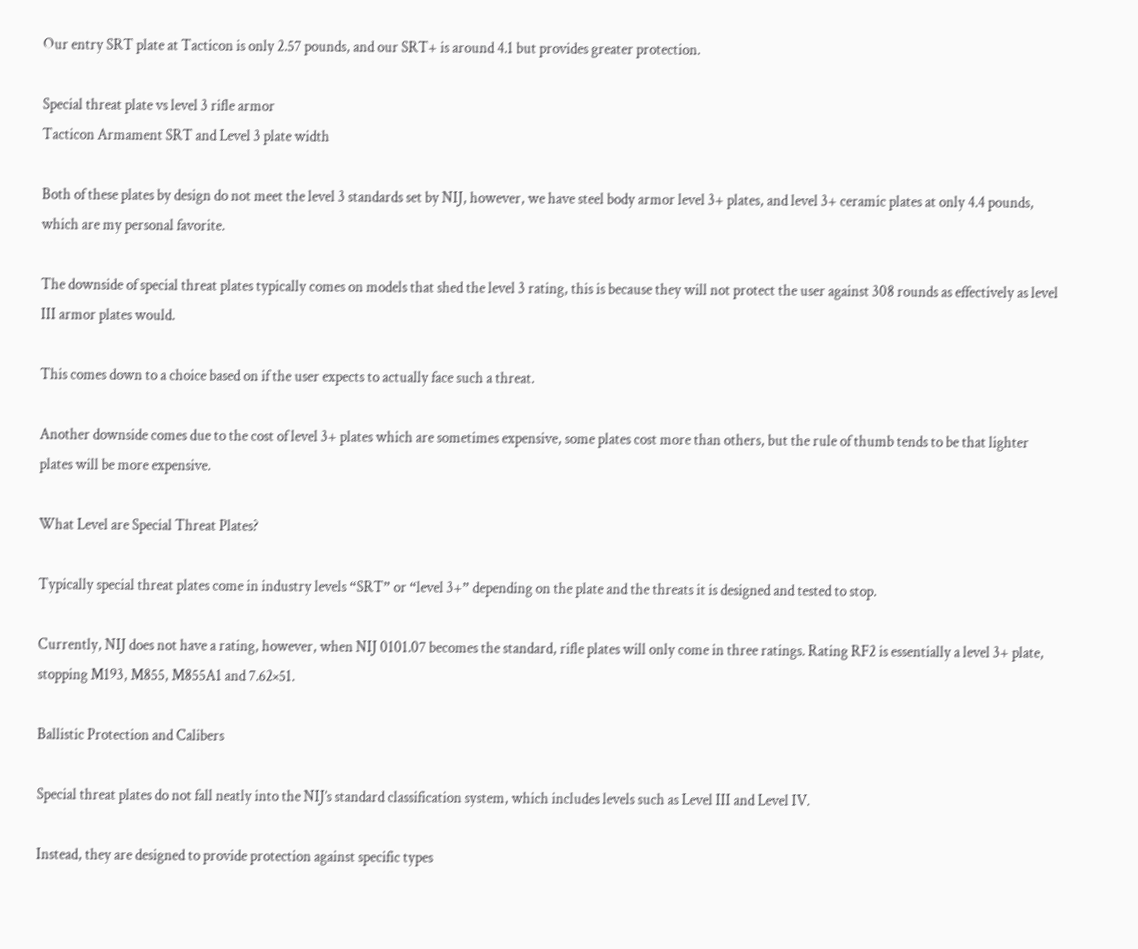Our entry SRT plate at Tacticon is only 2.57 pounds, and our SRT+ is around 4.1 but provides greater protection.

Special threat plate vs level 3 rifle armor
Tacticon Armament SRT and Level 3 plate width

Both of these plates by design do not meet the level 3 standards set by NIJ, however, we have steel body armor level 3+ plates, and level 3+ ceramic plates at only 4.4 pounds, which are my personal favorite.

The downside of special threat plates typically comes on models that shed the level 3 rating, this is because they will not protect the user against 308 rounds as effectively as level III armor plates would.

This comes down to a choice based on if the user expects to actually face such a threat.

Another downside comes due to the cost of level 3+ plates which are sometimes expensive, some plates cost more than others, but the rule of thumb tends to be that lighter plates will be more expensive.

What Level are Special Threat Plates?

Typically special threat plates come in industry levels “SRT” or “level 3+” depending on the plate and the threats it is designed and tested to stop.

Currently, NIJ does not have a rating, however, when NIJ 0101.07 becomes the standard, rifle plates will only come in three ratings. Rating RF2 is essentially a level 3+ plate, stopping M193, M855, M855A1 and 7.62×51.

Ballistic Protection and Calibers

Special threat plates do not fall neatly into the NIJ’s standard classification system, which includes levels such as Level III and Level IV.

Instead, they are designed to provide protection against specific types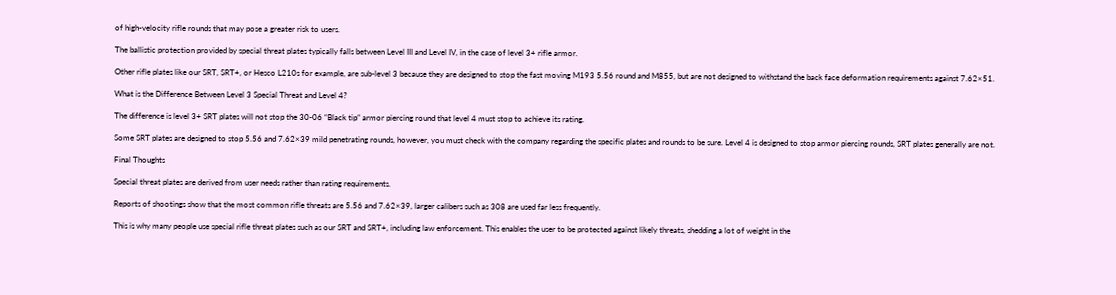of high-velocity rifle rounds that may pose a greater risk to users.

The ballistic protection provided by special threat plates typically falls between Level III and Level IV, in the case of level 3+ rifle armor.

Other rifle plates like our SRT, SRT+, or Hesco L210s for example, are sub-level 3 because they are designed to stop the fast moving M193 5.56 round and M855, but are not designed to withstand the back face deformation requirements against 7.62×51.

What is the Difference Between Level 3 Special Threat and Level 4?

The difference is level 3+ SRT plates will not stop the 30-06 “Black tip” armor piercing round that level 4 must stop to achieve its rating.

Some SRT plates are designed to stop 5.56 and 7.62×39 mild penetrating rounds, however, you must check with the company regarding the specific plates and rounds to be sure. Level 4 is designed to stop armor piercing rounds, SRT plates generally are not.

Final Thoughts

Special threat plates are derived from user needs rather than rating requirements.

Reports of shootings show that the most common rifle threats are 5.56 and 7.62×39, larger calibers such as 308 are used far less frequently.

This is why many people use special rifle threat plates such as our SRT and SRT+, including law enforcement. This enables the user to be protected against likely threats, shedding a lot of weight in the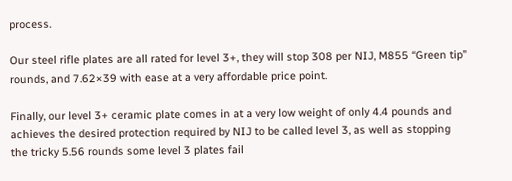process.

Our steel rifle plates are all rated for level 3+, they will stop 308 per NIJ, M855 “Green tip” rounds, and 7.62×39 with ease at a very affordable price point.

Finally, our level 3+ ceramic plate comes in at a very low weight of only 4.4 pounds and achieves the desired protection required by NIJ to be called level 3, as well as stopping the tricky 5.56 rounds some level 3 plates fail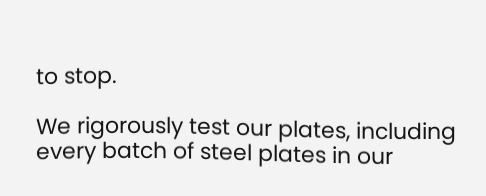to stop.

We rigorously test our plates, including every batch of steel plates in our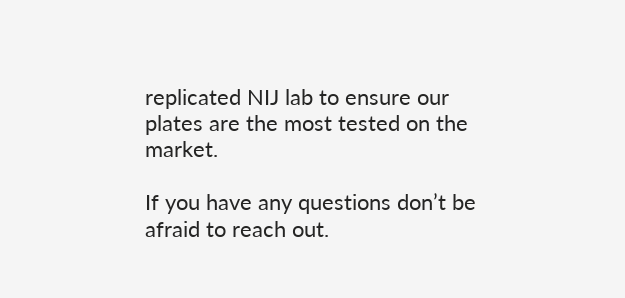replicated NIJ lab to ensure our plates are the most tested on the market.

If you have any questions don’t be afraid to reach out.